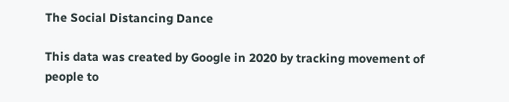The Social Distancing Dance

This data was created by Google in 2020 by tracking movement of people to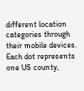different location categories through their mobile devices.
Each dot represents one US county,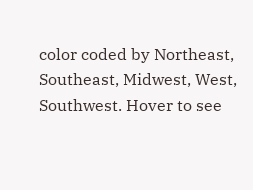color coded by Northeast, Southeast, Midwest, West, Southwest. Hover to see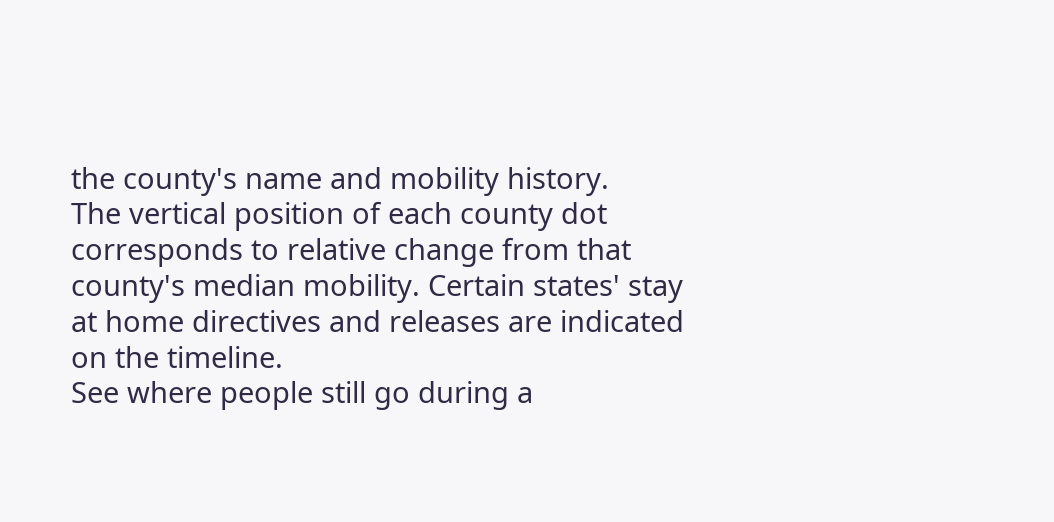the county's name and mobility history.
The vertical position of each county dot corresponds to relative change from that county's median mobility. Certain states' stay at home directives and releases are indicated on the timeline.
See where people still go during a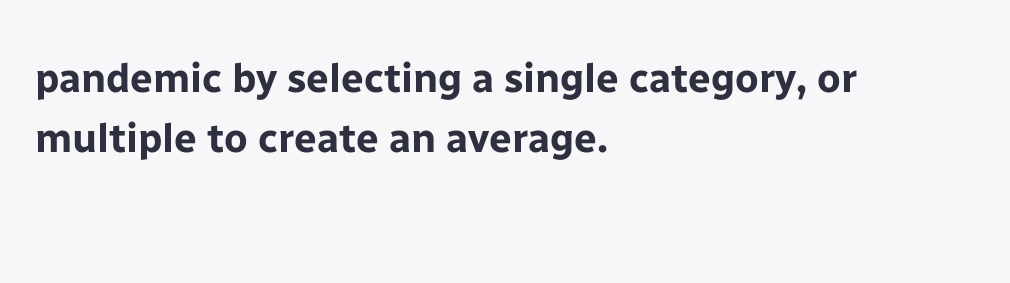pandemic by selecting a single category, or multiple to create an average.